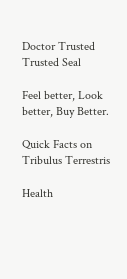Doctor Trusted Trusted Seal

Feel better, Look better, Buy Better.

Quick Facts on Tribulus Terrestris

Health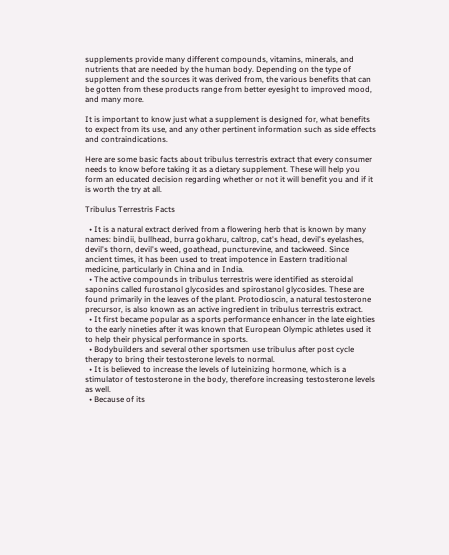supplements provide many different compounds, vitamins, minerals, and nutrients that are needed by the human body. Depending on the type of supplement and the sources it was derived from, the various benefits that can be gotten from these products range from better eyesight to improved mood, and many more.

It is important to know just what a supplement is designed for, what benefits to expect from its use, and any other pertinent information such as side effects and contraindications.

Here are some basic facts about tribulus terrestris extract that every consumer needs to know before taking it as a dietary supplement. These will help you form an educated decision regarding whether or not it will benefit you and if it is worth the try at all.

Tribulus Terrestris Facts

  • It is a natural extract derived from a flowering herb that is known by many names: bindii, bullhead, burra gokharu, caltrop, cat's head, devil's eyelashes, devil's thorn, devil's weed, goathead, puncturevine, and tackweed. Since ancient times, it has been used to treat impotence in Eastern traditional medicine, particularly in China and in India.
  • The active compounds in tribulus terrestris were identified as steroidal saponins called furostanol glycosides and spirostanol glycosides. These are found primarily in the leaves of the plant. Protodioscin, a natural testosterone precursor, is also known as an active ingredient in tribulus terrestris extract.
  • It first became popular as a sports performance enhancer in the late eighties to the early nineties after it was known that European Olympic athletes used it to help their physical performance in sports.
  • Bodybuilders and several other sportsmen use tribulus after post cycle therapy to bring their testosterone levels to normal.
  • It is believed to increase the levels of luteinizing hormone, which is a stimulator of testosterone in the body, therefore increasing testosterone levels as well.
  • Because of its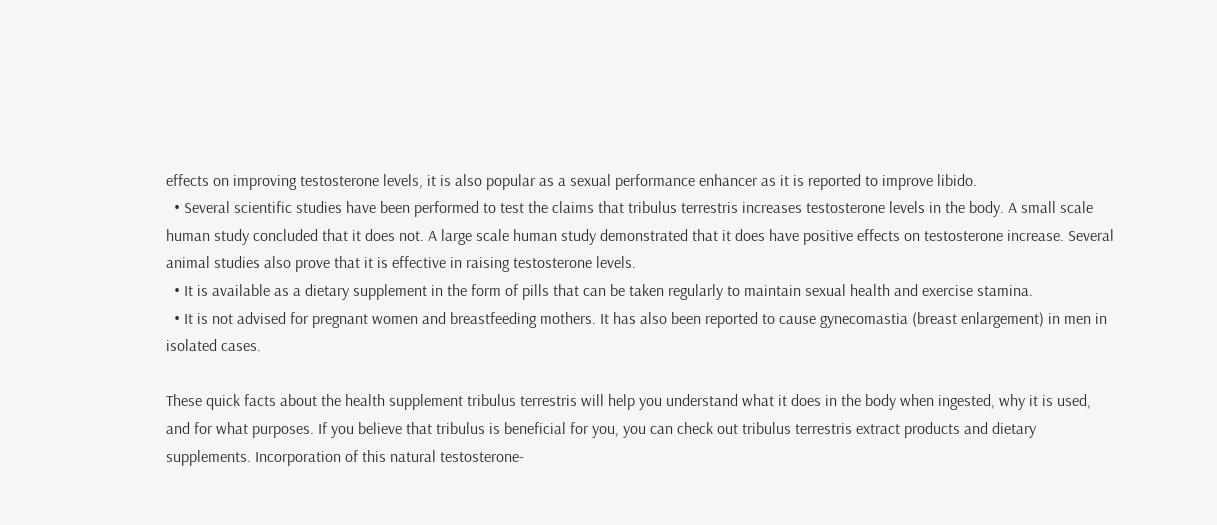effects on improving testosterone levels, it is also popular as a sexual performance enhancer as it is reported to improve libido.
  • Several scientific studies have been performed to test the claims that tribulus terrestris increases testosterone levels in the body. A small scale human study concluded that it does not. A large scale human study demonstrated that it does have positive effects on testosterone increase. Several animal studies also prove that it is effective in raising testosterone levels.
  • It is available as a dietary supplement in the form of pills that can be taken regularly to maintain sexual health and exercise stamina.
  • It is not advised for pregnant women and breastfeeding mothers. It has also been reported to cause gynecomastia (breast enlargement) in men in isolated cases.

These quick facts about the health supplement tribulus terrestris will help you understand what it does in the body when ingested, why it is used, and for what purposes. If you believe that tribulus is beneficial for you, you can check out tribulus terrestris extract products and dietary supplements. Incorporation of this natural testosterone-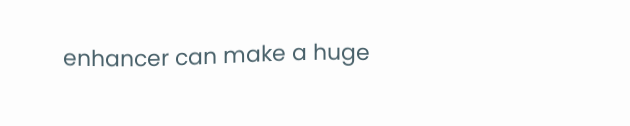enhancer can make a huge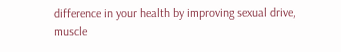difference in your health by improving sexual drive, muscle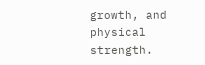growth, and physical strength.